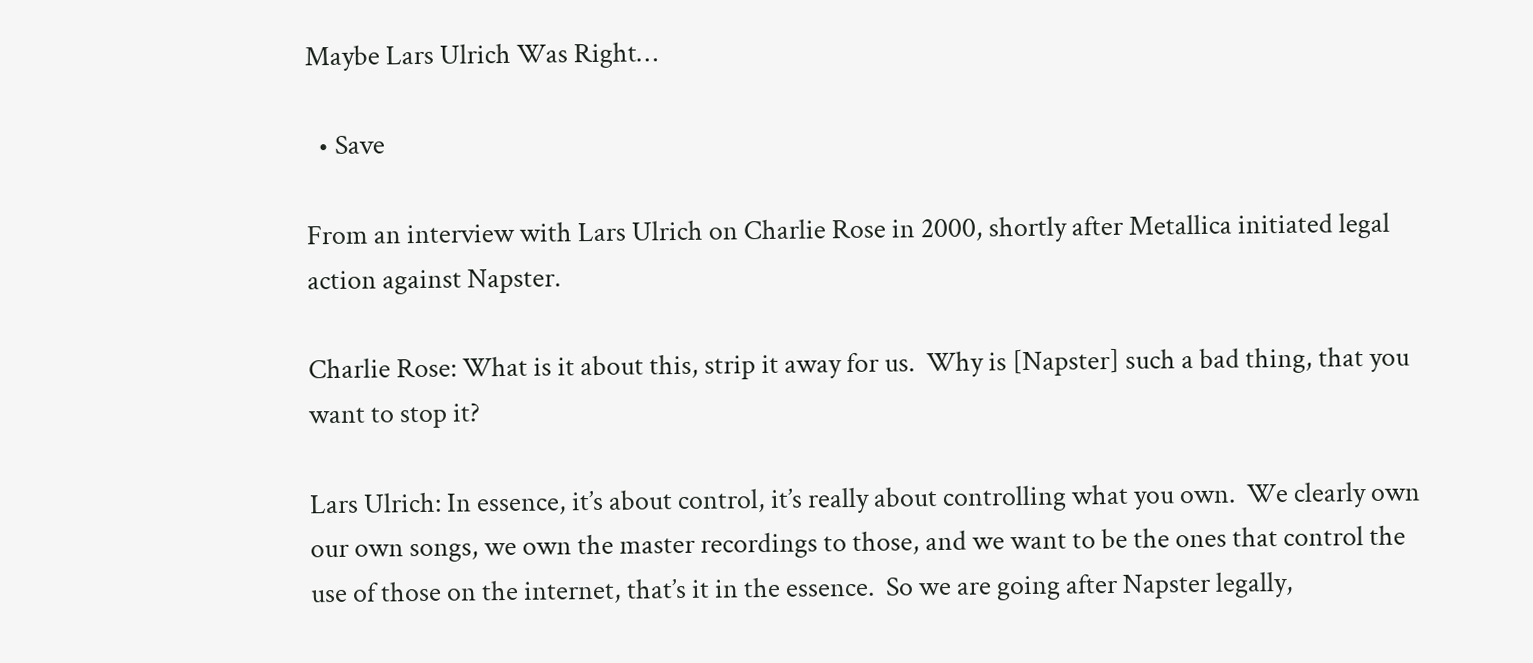Maybe Lars Ulrich Was Right…

  • Save

From an interview with Lars Ulrich on Charlie Rose in 2000, shortly after Metallica initiated legal action against Napster.

Charlie Rose: What is it about this, strip it away for us.  Why is [Napster] such a bad thing, that you want to stop it?

Lars Ulrich: In essence, it’s about control, it’s really about controlling what you own.  We clearly own our own songs, we own the master recordings to those, and we want to be the ones that control the use of those on the internet, that’s it in the essence.  So we are going after Napster legally,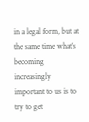in a legal form, but at the same time what’s becoming increasingly important to us is to try to get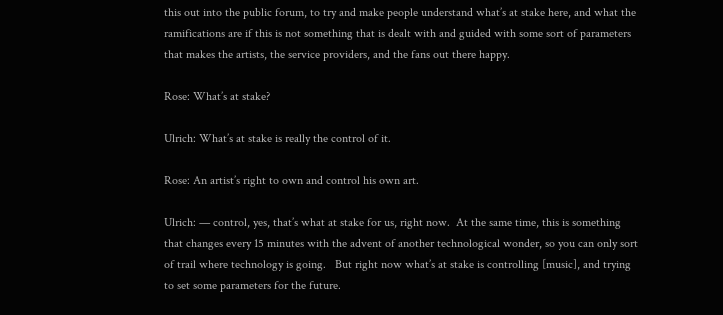this out into the public forum, to try and make people understand what’s at stake here, and what the ramifications are if this is not something that is dealt with and guided with some sort of parameters that makes the artists, the service providers, and the fans out there happy.

Rose: What’s at stake?

Ulrich: What’s at stake is really the control of it.

Rose: An artist’s right to own and control his own art.

Ulrich: — control, yes, that’s what at stake for us, right now.  At the same time, this is something that changes every 15 minutes with the advent of another technological wonder, so you can only sort of trail where technology is going.   But right now what’s at stake is controlling [music], and trying to set some parameters for the future.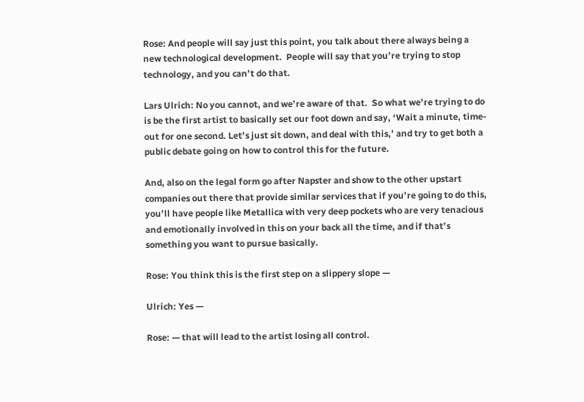Rose: And people will say just this point, you talk about there always being a new technological development.  People will say that you’re trying to stop technology, and you can’t do that.

Lars Ulrich: No you cannot, and we’re aware of that.  So what we’re trying to do is be the first artist to basically set our foot down and say, ‘Wait a minute, time-out for one second. Let’s just sit down, and deal with this,’ and try to get both a public debate going on how to control this for the future.

And, also on the legal form go after Napster and show to the other upstart companies out there that provide similar services that if you’re going to do this, you’ll have people like Metallica with very deep pockets who are very tenacious and emotionally involved in this on your back all the time, and if that’s something you want to pursue basically.

Rose: You think this is the first step on a slippery slope —

Ulrich: Yes —

Rose: — that will lead to the artist losing all control.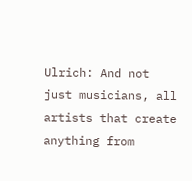Ulrich: And not just musicians, all artists that create anything from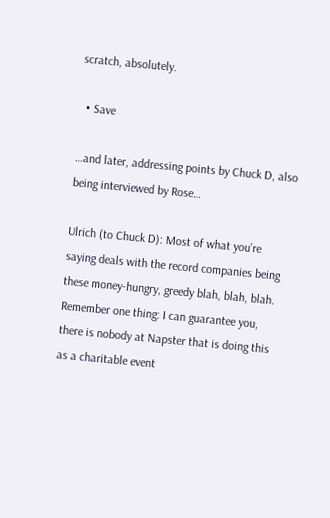scratch, absolutely.

  • Save

…and later, addressing points by Chuck D, also being interviewed by Rose…

Ulrich (to Chuck D): Most of what you’re saying deals with the record companies being these money-hungry, greedy blah, blah, blah.  Remember one thing: I can guarantee you, there is nobody at Napster that is doing this as a charitable event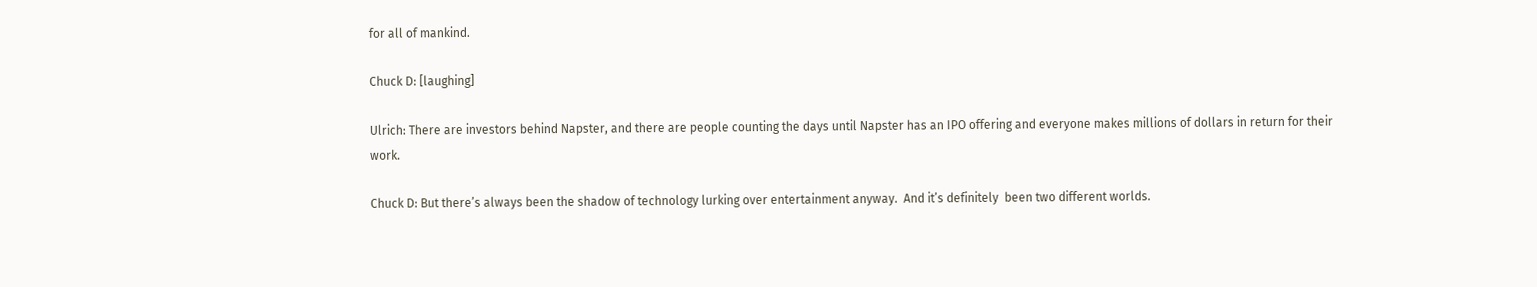for all of mankind.

Chuck D: [laughing]

Ulrich: There are investors behind Napster, and there are people counting the days until Napster has an IPO offering and everyone makes millions of dollars in return for their work.

Chuck D: But there’s always been the shadow of technology lurking over entertainment anyway.  And it’s definitely  been two different worlds.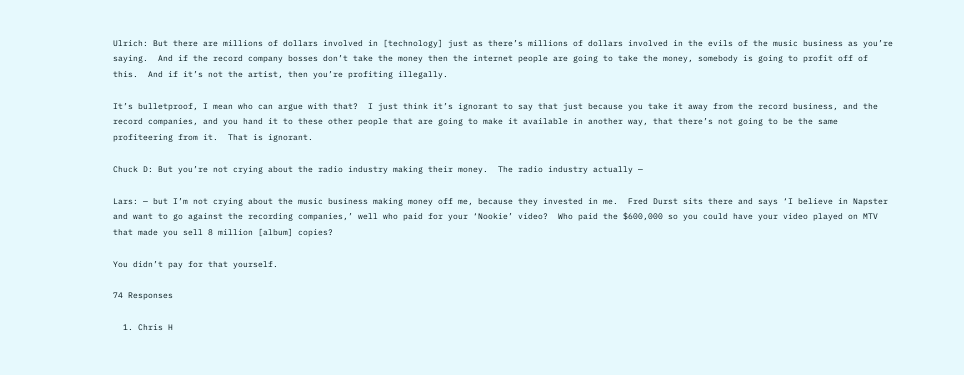Ulrich: But there are millions of dollars involved in [technology] just as there’s millions of dollars involved in the evils of the music business as you’re saying.  And if the record company bosses don’t take the money then the internet people are going to take the money, somebody is going to profit off of this.  And if it’s not the artist, then you’re profiting illegally.

It’s bulletproof, I mean who can argue with that?  I just think it’s ignorant to say that just because you take it away from the record business, and the record companies, and you hand it to these other people that are going to make it available in another way, that there’s not going to be the same profiteering from it.  That is ignorant.

Chuck D: But you’re not crying about the radio industry making their money.  The radio industry actually —

Lars: — but I’m not crying about the music business making money off me, because they invested in me.  Fred Durst sits there and says ‘I believe in Napster and want to go against the recording companies,’ well who paid for your ‘Nookie’ video?  Who paid the $600,000 so you could have your video played on MTV that made you sell 8 million [album] copies?

You didn’t pay for that yourself.

74 Responses

  1. Chris H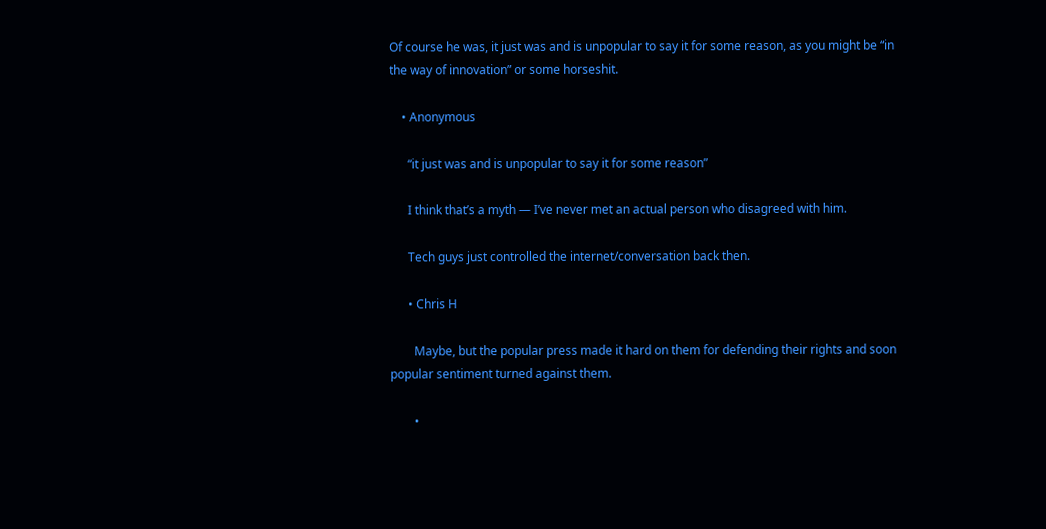Of course he was, it just was and is unpopular to say it for some reason, as you might be “in the way of innovation” or some horseshit.

    • Anonymous

      “it just was and is unpopular to say it for some reason”

      I think that’s a myth — I’ve never met an actual person who disagreed with him.

      Tech guys just controlled the internet/conversation back then.

      • Chris H

        Maybe, but the popular press made it hard on them for defending their rights and soon popular sentiment turned against them.

        •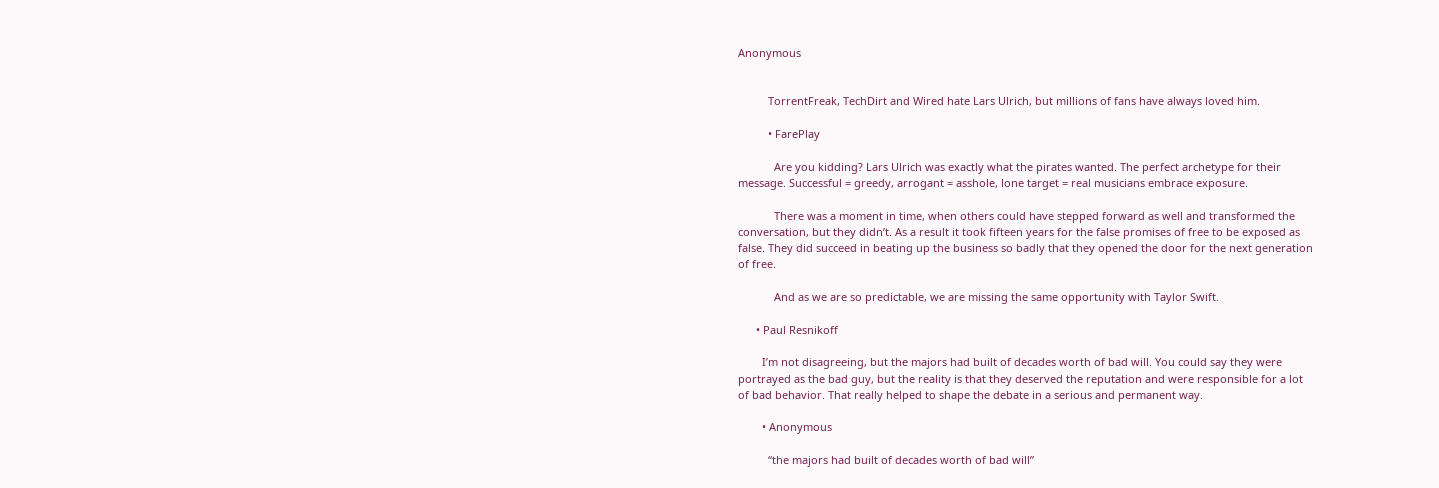Anonymous


          TorrentFreak, TechDirt and Wired hate Lars Ulrich, but millions of fans have always loved him.

          • FarePlay

            Are you kidding? Lars Ulrich was exactly what the pirates wanted. The perfect archetype for their message. Successful = greedy, arrogant = asshole, lone target = real musicians embrace exposure.

            There was a moment in time, when others could have stepped forward as well and transformed the conversation, but they didn’t. As a result it took fifteen years for the false promises of free to be exposed as false. They did succeed in beating up the business so badly that they opened the door for the next generation of free.

            And as we are so predictable, we are missing the same opportunity with Taylor Swift.

      • Paul Resnikoff

        I’m not disagreeing, but the majors had built of decades worth of bad will. You could say they were portrayed as the bad guy, but the reality is that they deserved the reputation and were responsible for a lot of bad behavior. That really helped to shape the debate in a serious and permanent way.

        • Anonymous

          “the majors had built of decades worth of bad will”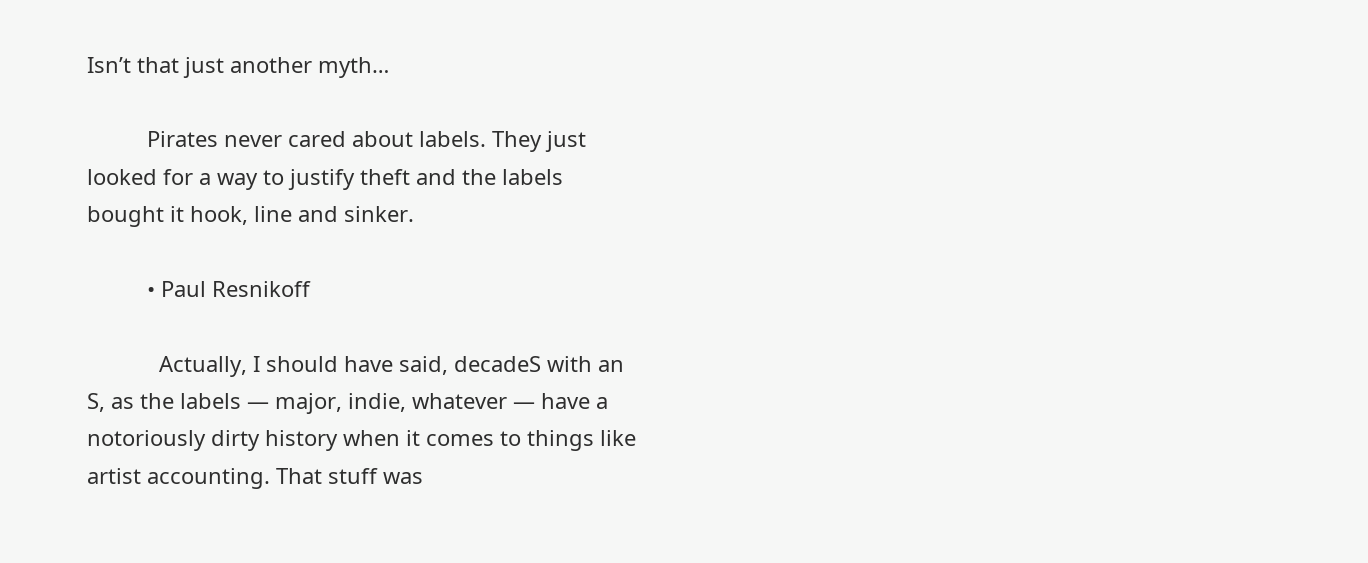Isn’t that just another myth…

          Pirates never cared about labels. They just looked for a way to justify theft and the labels bought it hook, line and sinker.

          • Paul Resnikoff

            Actually, I should have said, decadeS with an S, as the labels — major, indie, whatever — have a notoriously dirty history when it comes to things like artist accounting. That stuff was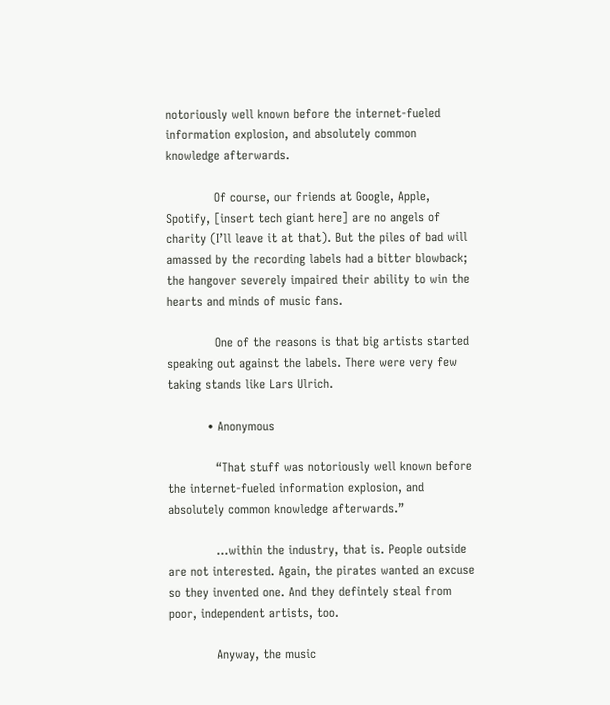notoriously well known before the internet-fueled information explosion, and absolutely common knowledge afterwards.

            Of course, our friends at Google, Apple, Spotify, [insert tech giant here] are no angels of charity (I’ll leave it at that). But the piles of bad will amassed by the recording labels had a bitter blowback; the hangover severely impaired their ability to win the hearts and minds of music fans.

            One of the reasons is that big artists started speaking out against the labels. There were very few taking stands like Lars Ulrich.

          • Anonymous

            “That stuff was notoriously well known before the internet-fueled information explosion, and absolutely common knowledge afterwards.”

            …within the industry, that is. People outside are not interested. Again, the pirates wanted an excuse so they invented one. And they defintely steal from poor, independent artists, too.

            Anyway, the music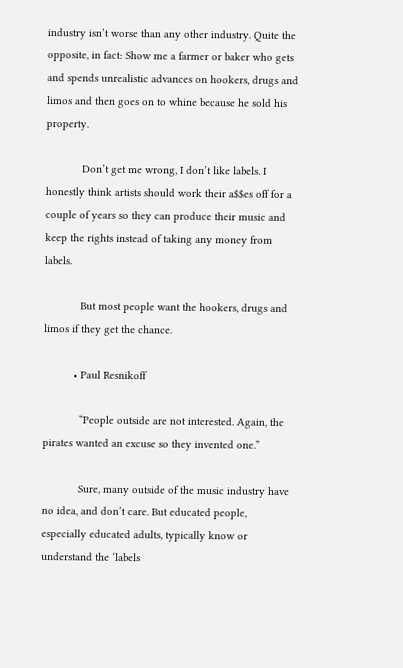industry isn’t worse than any other industry. Quite the opposite, in fact: Show me a farmer or baker who gets and spends unrealistic advances on hookers, drugs and limos and then goes on to whine because he sold his property.

            Don’t get me wrong, I don’t like labels. I honestly think artists should work their a$$es off for a couple of years so they can produce their music and keep the rights instead of taking any money from labels.

            But most people want the hookers, drugs and limos if they get the chance.

          • Paul Resnikoff

            “People outside are not interested. Again, the pirates wanted an excuse so they invented one.”

            Sure, many outside of the music industry have no idea, and don’t care. But educated people, especially educated adults, typically know or understand the ‘labels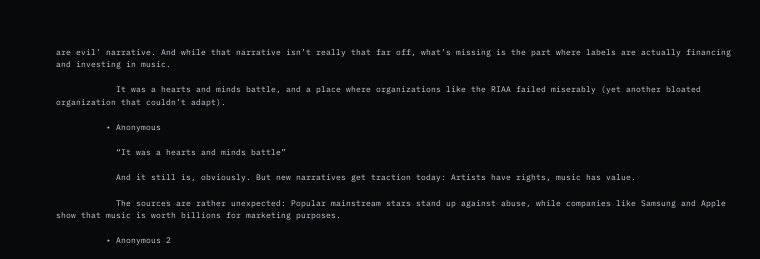are evil’ narrative. And while that narrative isn’t really that far off, what’s missing is the part where labels are actually financing and investing in music.

            It was a hearts and minds battle, and a place where organizations like the RIAA failed miserably (yet another bloated organization that couldn’t adapt).

          • Anonymous

            “It was a hearts and minds battle”

            And it still is, obviously. But new narratives get traction today: Artists have rights, music has value.

            The sources are rather unexpected: Popular mainstream stars stand up against abuse, while companies like Samsung and Apple show that music is worth billions for marketing purposes.

          • Anonymous 2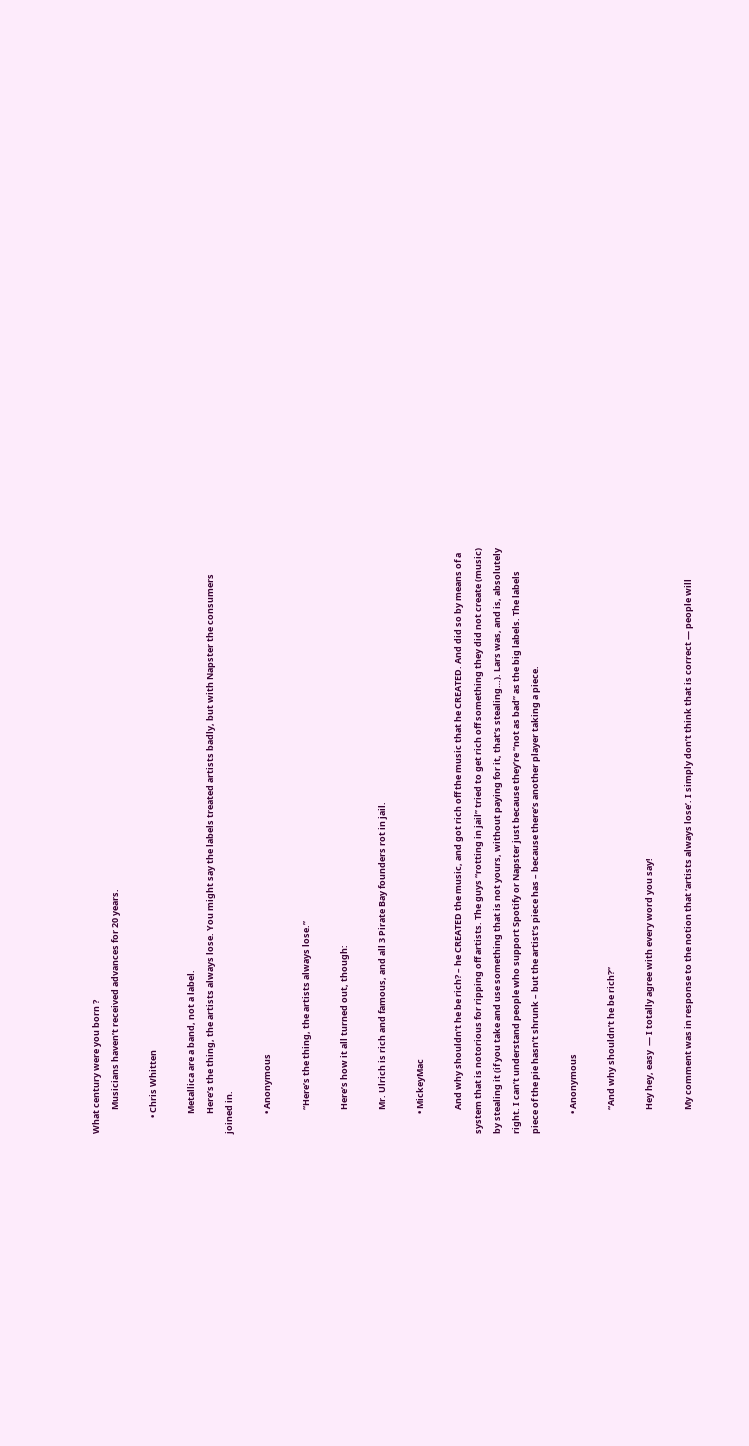What century were you born ?
            Musicians haven’t received advances for 20 years.

        • Chris Whitten

          Metallica are a band, not a label.
          Here’s the thing, the artists always lose. You might say the labels treated artists badly, but with Napster the consumers joined in.

          • Anonymous

            “Here’s the thing, the artists always lose.”

            Here’s how it all turned out, though:

            Mr. Ulrich is rich and famous, and all 3 Pirate Bay founders rot in jail.

          • MickeyMac

            And why shouldn’t he be rich? – he CREATED the music, and got rich off the music that he CREATED. And did so by means of a system that is notorious for ripping off artists. The guys “rotting in jail” tried to get rich off something they did not create (music) by stealing it (if you take and use something that is not yours, without paying for it, that’s stealing…). Lars was, and is, absolutely right. I can’t understand people who support Spotify or Napster just because they’re “not as bad” as the big labels. The labels piece of the pie hasn’t shrunk – but the artist’s piece has – because there’s another player taking a piece.

          • Anonymous

            “And why shouldn’t he be rich?”

            Hey hey, easy  — I totally agree with every word you say!

            My comment was in response to the notion that ‘artists always lose’. I simply don’t think that is correct — people will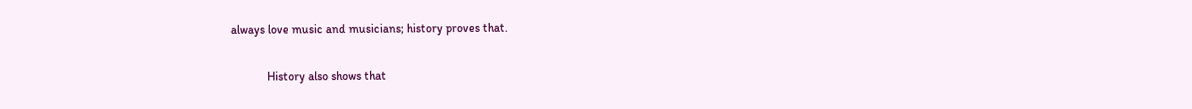always love music and musicians; history proves that.

            History also shows that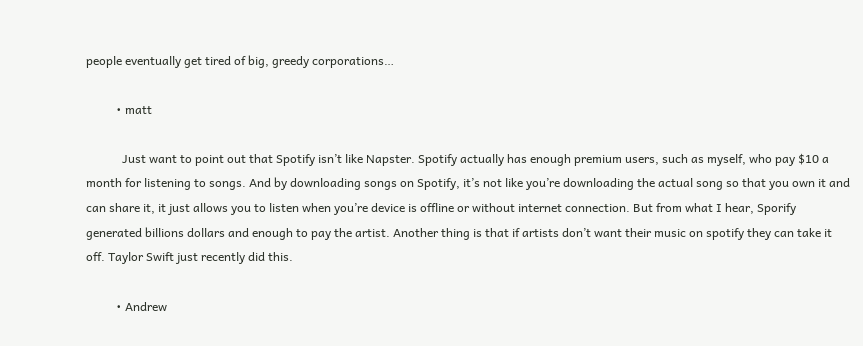people eventually get tired of big, greedy corporations…

          • matt

            Just want to point out that Spotify isn’t like Napster. Spotify actually has enough premium users, such as myself, who pay $10 a month for listening to songs. And by downloading songs on Spotify, it’s not like you’re downloading the actual song so that you own it and can share it, it just allows you to listen when you’re device is offline or without internet connection. But from what I hear, Sporify generated billions dollars and enough to pay the artist. Another thing is that if artists don’t want their music on spotify they can take it off. Taylor Swift just recently did this.

          • Andrew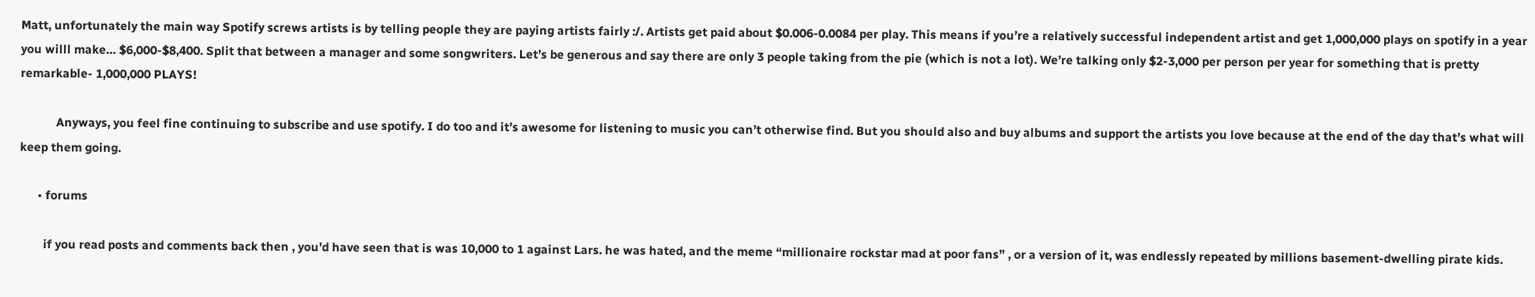Matt, unfortunately the main way Spotify screws artists is by telling people they are paying artists fairly :/. Artists get paid about $0.006-0.0084 per play. This means if you’re a relatively successful independent artist and get 1,000,000 plays on spotify in a year you willl make… $6,000-$8,400. Split that between a manager and some songwriters. Let’s be generous and say there are only 3 people taking from the pie (which is not a lot). We’re talking only $2-3,000 per person per year for something that is pretty remarkable- 1,000,000 PLAYS!

            Anyways, you feel fine continuing to subscribe and use spotify. I do too and it’s awesome for listening to music you can’t otherwise find. But you should also and buy albums and support the artists you love because at the end of the day that’s what will keep them going.

      • forums

        if you read posts and comments back then , you’d have seen that is was 10,000 to 1 against Lars. he was hated, and the meme “millionaire rockstar mad at poor fans” , or a version of it, was endlessly repeated by millions basement-dwelling pirate kids.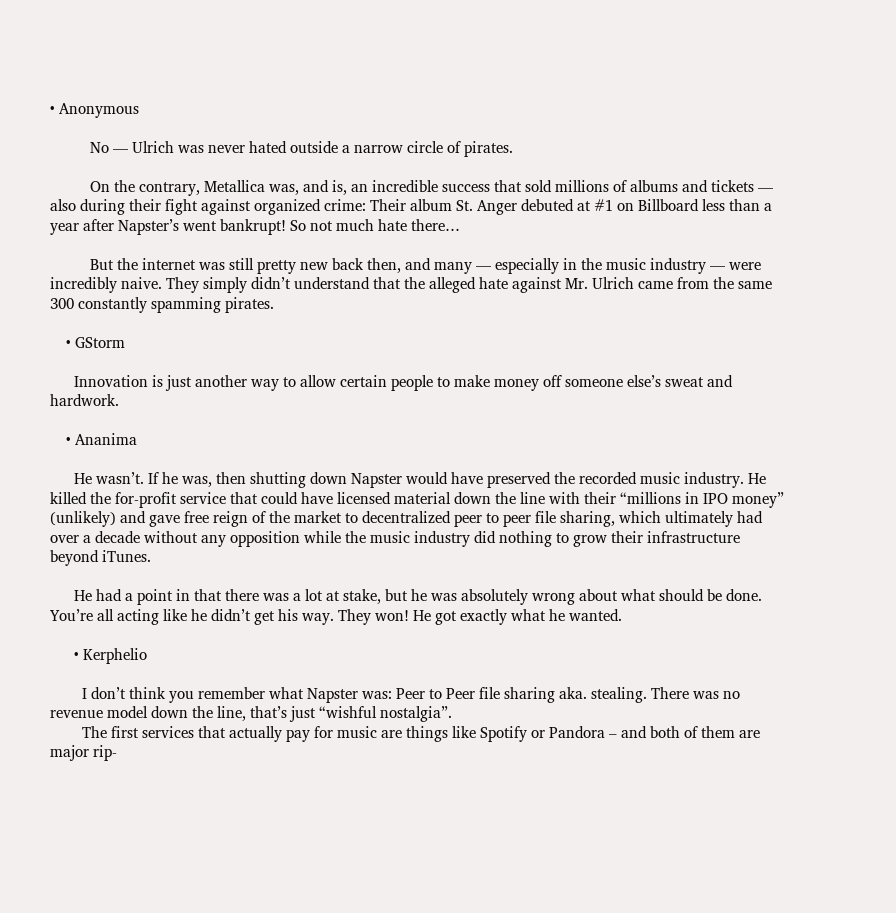• Anonymous

          No — Ulrich was never hated outside a narrow circle of pirates.

          On the contrary, Metallica was, and is, an incredible success that sold millions of albums and tickets — also during their fight against organized crime: Their album St. Anger debuted at #1 on Billboard less than a year after Napster’s went bankrupt! So not much hate there…

          But the internet was still pretty new back then, and many — especially in the music industry — were incredibly naive. They simply didn’t understand that the alleged hate against Mr. Ulrich came from the same 300 constantly spamming pirates.

    • GStorm

      Innovation is just another way to allow certain people to make money off someone else’s sweat and hardwork.

    • Ananima

      He wasn’t. If he was, then shutting down Napster would have preserved the recorded music industry. He killed the for-profit service that could have licensed material down the line with their “millions in IPO money” (unlikely) and gave free reign of the market to decentralized peer to peer file sharing, which ultimately had over a decade without any opposition while the music industry did nothing to grow their infrastructure beyond iTunes.

      He had a point in that there was a lot at stake, but he was absolutely wrong about what should be done. You’re all acting like he didn’t get his way. They won! He got exactly what he wanted.

      • Kerphelio

        I don’t think you remember what Napster was: Peer to Peer file sharing aka. stealing. There was no revenue model down the line, that’s just “wishful nostalgia”.
        The first services that actually pay for music are things like Spotify or Pandora – and both of them are major rip-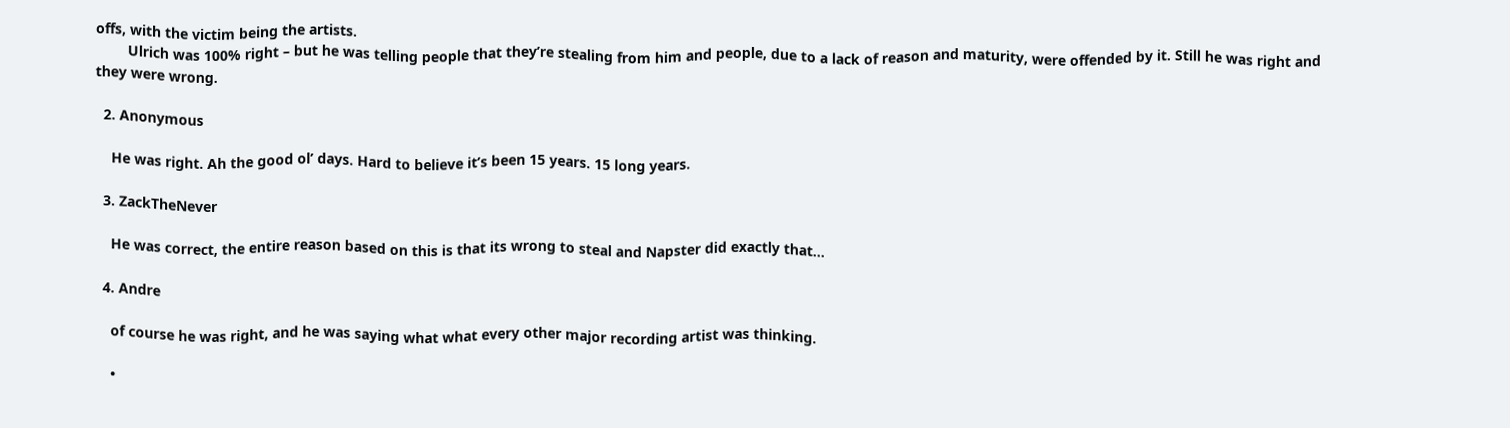offs, with the victim being the artists.
        Ulrich was 100% right – but he was telling people that they’re stealing from him and people, due to a lack of reason and maturity, were offended by it. Still he was right and they were wrong.

  2. Anonymous

    He was right. Ah the good ol’ days. Hard to believe it’s been 15 years. 15 long years.

  3. ZackTheNever

    He was correct, the entire reason based on this is that its wrong to steal and Napster did exactly that…

  4. Andre

    of course he was right, and he was saying what what every other major recording artist was thinking.

    •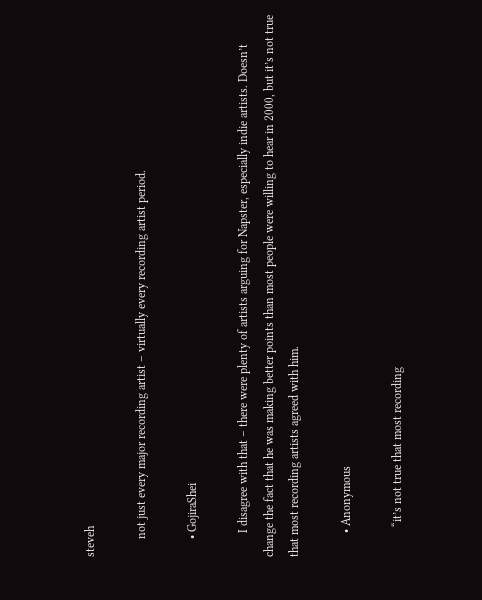steveh

      not just every major recording artist – virtually every recording artist period.

      • GojiraShei

        I disagree with that – there were plenty of artists arguing for Napster, especially indie artists. Doesn’t change the fact that he was making better points than most people were willing to hear in 2000, but it’s not true that most recording artists agreed with him.

        • Anonymous

          “it’s not true that most recording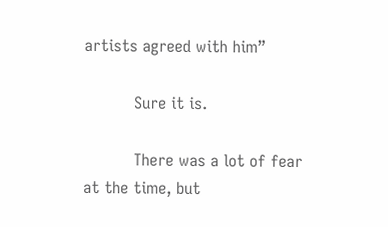artists agreed with him”

          Sure it is.

          There was a lot of fear at the time, but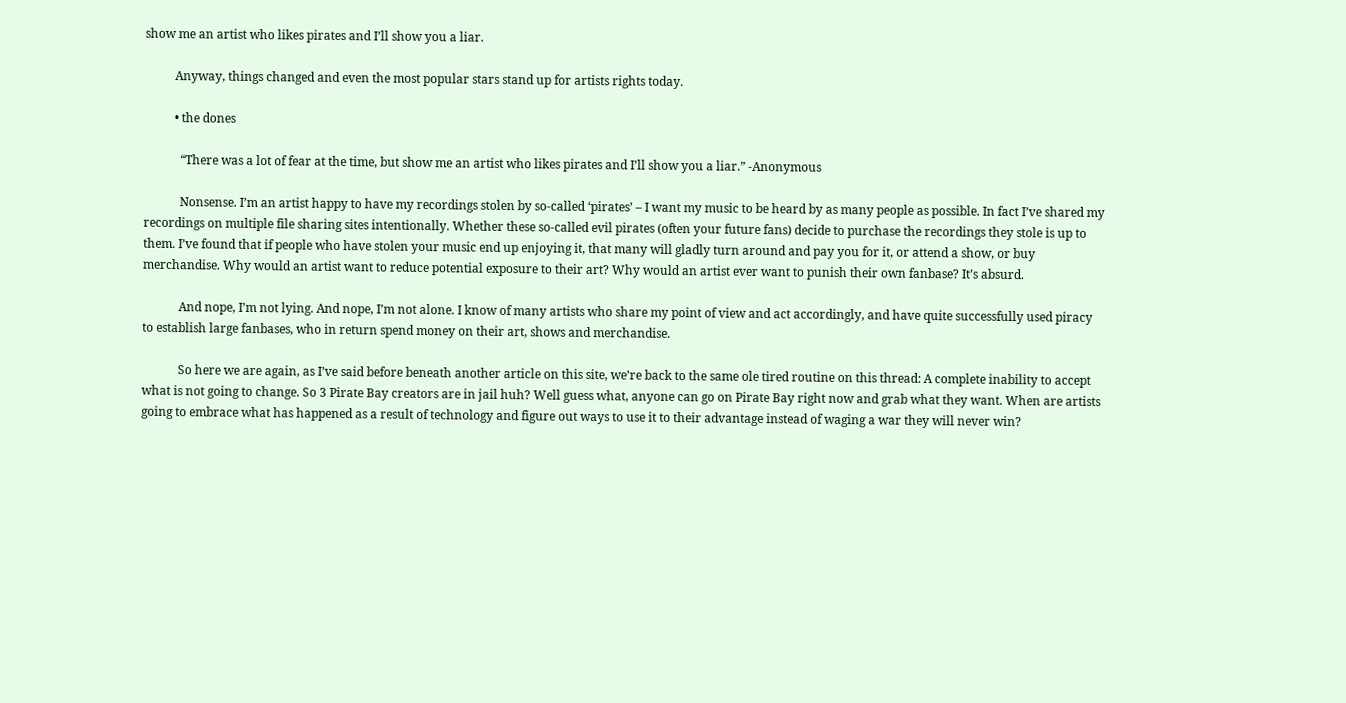show me an artist who likes pirates and I’ll show you a liar.

          Anyway, things changed and even the most popular stars stand up for artists rights today.

          • the dones

            “There was a lot of fear at the time, but show me an artist who likes pirates and I’ll show you a liar.” -Anonymous

            Nonsense. I’m an artist happy to have my recordings stolen by so-called ‘pirates’ – I want my music to be heard by as many people as possible. In fact I’ve shared my recordings on multiple file sharing sites intentionally. Whether these so-called evil pirates (often your future fans) decide to purchase the recordings they stole is up to them. I’ve found that if people who have stolen your music end up enjoying it, that many will gladly turn around and pay you for it, or attend a show, or buy merchandise. Why would an artist want to reduce potential exposure to their art? Why would an artist ever want to punish their own fanbase? It’s absurd.

            And nope, I’m not lying. And nope, I’m not alone. I know of many artists who share my point of view and act accordingly, and have quite successfully used piracy to establish large fanbases, who in return spend money on their art, shows and merchandise.

            So here we are again, as I’ve said before beneath another article on this site, we’re back to the same ole tired routine on this thread: A complete inability to accept what is not going to change. So 3 Pirate Bay creators are in jail huh? Well guess what, anyone can go on Pirate Bay right now and grab what they want. When are artists going to embrace what has happened as a result of technology and figure out ways to use it to their advantage instead of waging a war they will never win?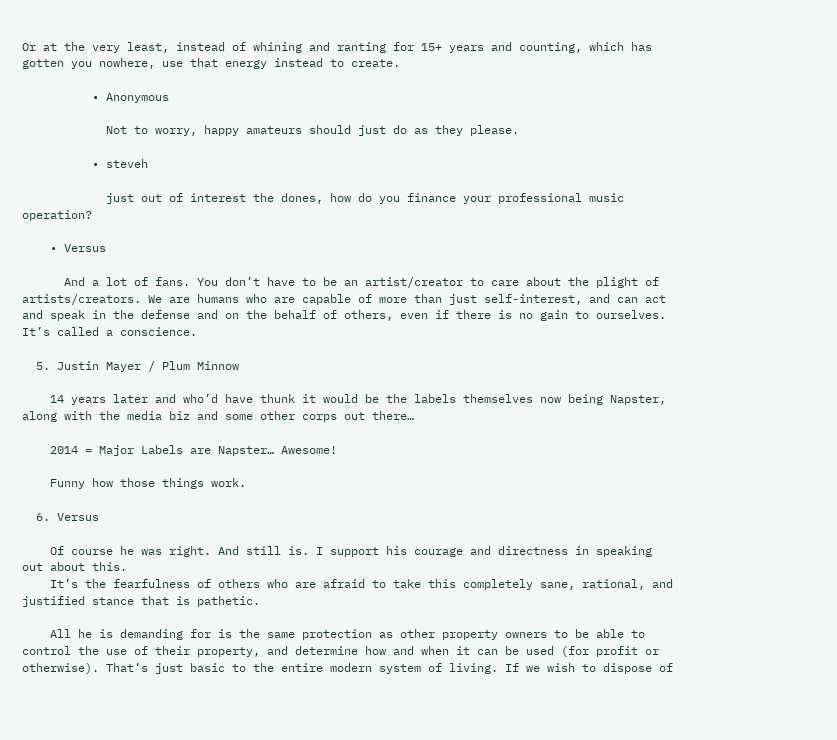Or at the very least, instead of whining and ranting for 15+ years and counting, which has gotten you nowhere, use that energy instead to create.

          • Anonymous

            Not to worry, happy amateurs should just do as they please.

          • steveh

            just out of interest the dones, how do you finance your professional music operation?

    • Versus

      And a lot of fans. You don’t have to be an artist/creator to care about the plight of artists/creators. We are humans who are capable of more than just self-interest, and can act and speak in the defense and on the behalf of others, even if there is no gain to ourselves. It’s called a conscience.

  5. Justin Mayer / Plum Minnow

    14 years later and who’d have thunk it would be the labels themselves now being Napster, along with the media biz and some other corps out there…

    2014 = Major Labels are Napster… Awesome!

    Funny how those things work.

  6. Versus

    Of course he was right. And still is. I support his courage and directness in speaking out about this.
    It’s the fearfulness of others who are afraid to take this completely sane, rational, and justified stance that is pathetic.

    All he is demanding for is the same protection as other property owners to be able to control the use of their property, and determine how and when it can be used (for profit or otherwise). That’s just basic to the entire modern system of living. If we wish to dispose of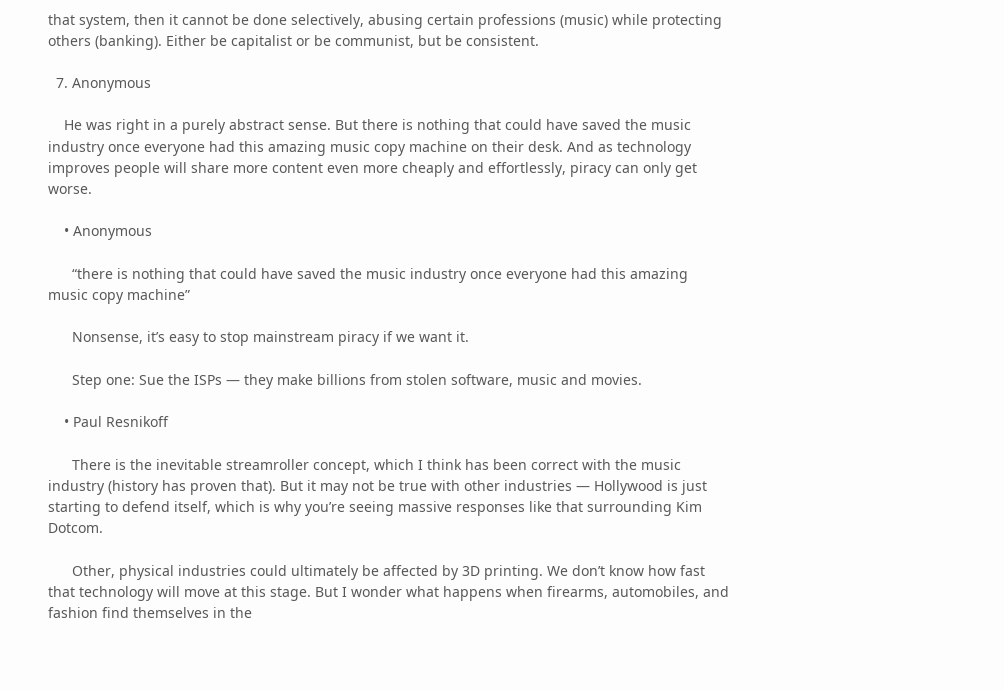that system, then it cannot be done selectively, abusing certain professions (music) while protecting others (banking). Either be capitalist or be communist, but be consistent.

  7. Anonymous

    He was right in a purely abstract sense. But there is nothing that could have saved the music industry once everyone had this amazing music copy machine on their desk. And as technology improves people will share more content even more cheaply and effortlessly, piracy can only get worse.

    • Anonymous

      “there is nothing that could have saved the music industry once everyone had this amazing music copy machine”

      Nonsense, it’s easy to stop mainstream piracy if we want it.

      Step one: Sue the ISPs — they make billions from stolen software, music and movies.

    • Paul Resnikoff

      There is the inevitable streamroller concept, which I think has been correct with the music industry (history has proven that). But it may not be true with other industries — Hollywood is just starting to defend itself, which is why you’re seeing massive responses like that surrounding Kim Dotcom.

      Other, physical industries could ultimately be affected by 3D printing. We don’t know how fast that technology will move at this stage. But I wonder what happens when firearms, automobiles, and fashion find themselves in the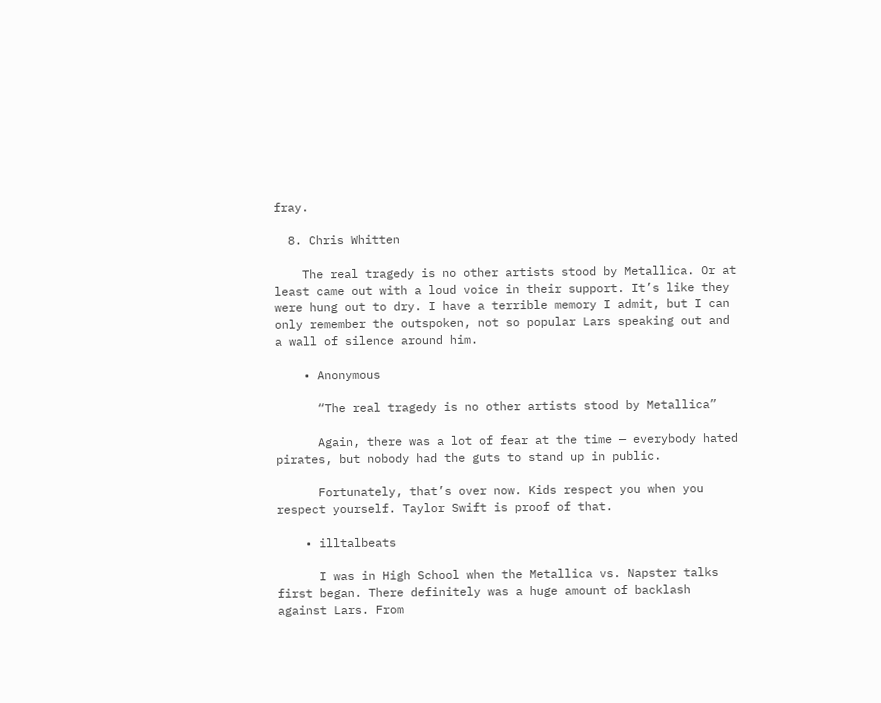fray.

  8. Chris Whitten

    The real tragedy is no other artists stood by Metallica. Or at least came out with a loud voice in their support. It’s like they were hung out to dry. I have a terrible memory I admit, but I can only remember the outspoken, not so popular Lars speaking out and a wall of silence around him.

    • Anonymous

      “The real tragedy is no other artists stood by Metallica”

      Again, there was a lot of fear at the time — everybody hated pirates, but nobody had the guts to stand up in public.

      Fortunately, that’s over now. Kids respect you when you respect yourself. Taylor Swift is proof of that.

    • illtalbeats

      I was in High School when the Metallica vs. Napster talks first began. There definitely was a huge amount of backlash against Lars. From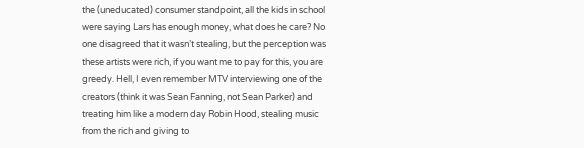the (uneducated) consumer standpoint, all the kids in school were saying Lars has enough money, what does he care? No one disagreed that it wasn’t stealing, but the perception was these artists were rich, if you want me to pay for this, you are greedy. Hell, I even remember MTV interviewing one of the creators (think it was Sean Fanning, not Sean Parker) and treating him like a modern day Robin Hood, stealing music from the rich and giving to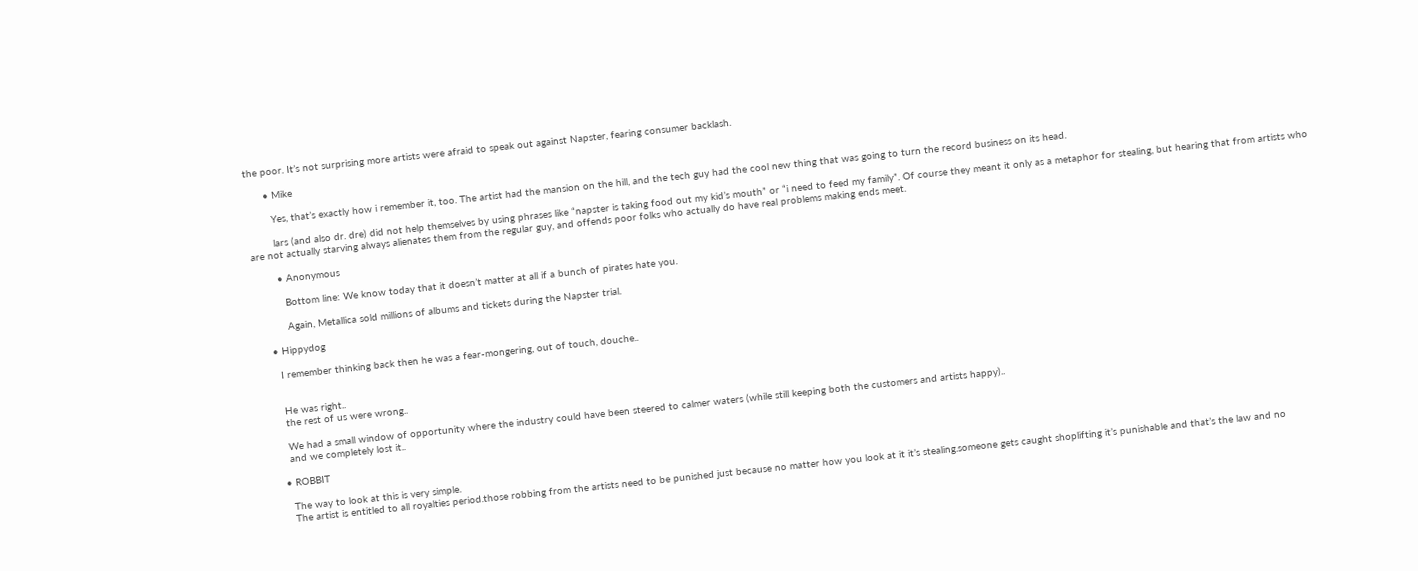the poor. It’s not surprising more artists were afraid to speak out against Napster, fearing consumer backlash.

      • Mike

        Yes, that’s exactly how i remember it, too. The artist had the mansion on the hill, and the tech guy had the cool new thing that was going to turn the record business on its head.

        lars (and also dr. dre) did not help themselves by using phrases like “napster is taking food out my kid’s mouth” or “i need to feed my family”. Of course they meant it only as a metaphor for stealing, but hearing that from artists who are not actually starving always alienates them from the regular guy, and offends poor folks who actually do have real problems making ends meet.

        • Anonymous

          Bottom line: We know today that it doesn’t matter at all if a bunch of pirates hate you.

          Again, Metallica sold millions of albums and tickets during the Napster trial.

    • Hippydog

      I remember thinking back then he was a fear-mongering, out of touch, douche..


      He was right..
      the rest of us were wrong..

      We had a small window of opportunity where the industry could have been steered to calmer waters (while still keeping both the customers and artists happy)..
      and we completely lost it..

    • ROBBIT

      The way to look at this is very simple.
      The artist is entitled to all royalties period.those robbing from the artists need to be punished just because no matter how you look at it it’s stealing.someone gets caught shoplifting it’s punishable and that’s the law and no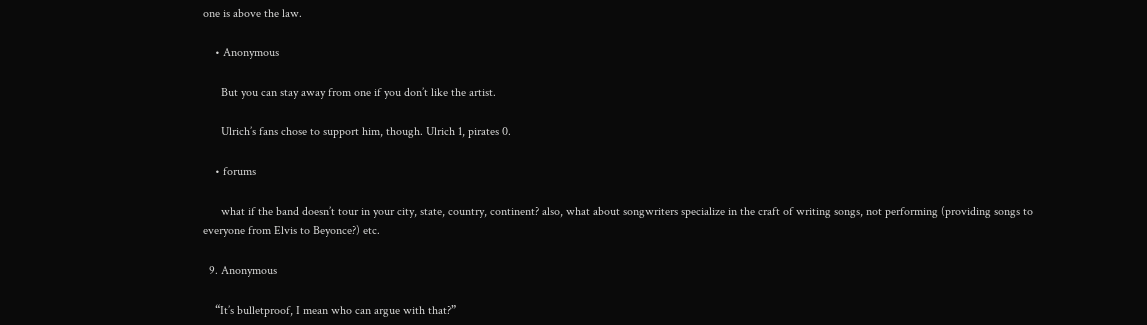one is above the law.

    • Anonymous

      But you can stay away from one if you don’t like the artist.

      Ulrich’s fans chose to support him, though. Ulrich 1, pirates 0.

    • forums

      what if the band doesn’t tour in your city, state, country, continent? also, what about songwriters specialize in the craft of writing songs, not performing (providing songs to everyone from Elvis to Beyonce?) etc.

  9. Anonymous

    “It’s bulletproof, I mean who can argue with that?”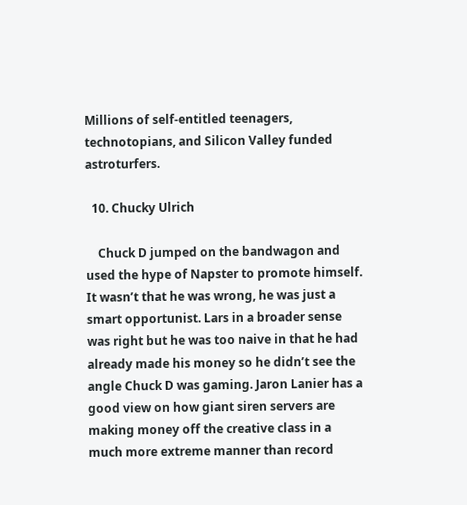Millions of self-entitled teenagers, technotopians, and Silicon Valley funded astroturfers.

  10. Chucky Ulrich

    Chuck D jumped on the bandwagon and used the hype of Napster to promote himself. It wasn’t that he was wrong, he was just a smart opportunist. Lars in a broader sense was right but he was too naive in that he had already made his money so he didn’t see the angle Chuck D was gaming. Jaron Lanier has a good view on how giant siren servers are making money off the creative class in a much more extreme manner than record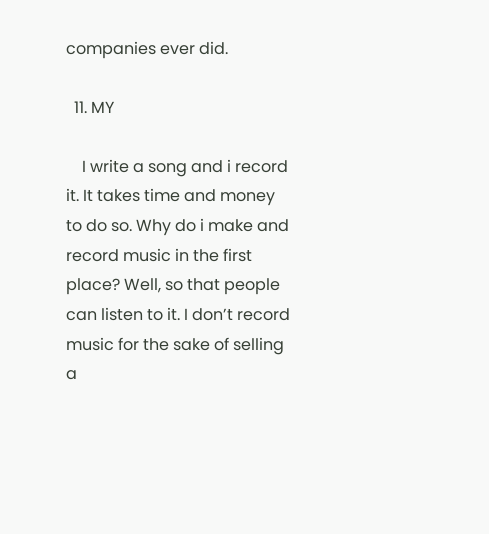companies ever did.

  11. MY

    I write a song and i record it. It takes time and money to do so. Why do i make and record music in the first place? Well, so that people can listen to it. I don’t record music for the sake of selling a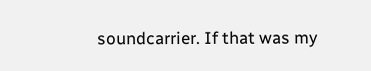soundcarrier. If that was my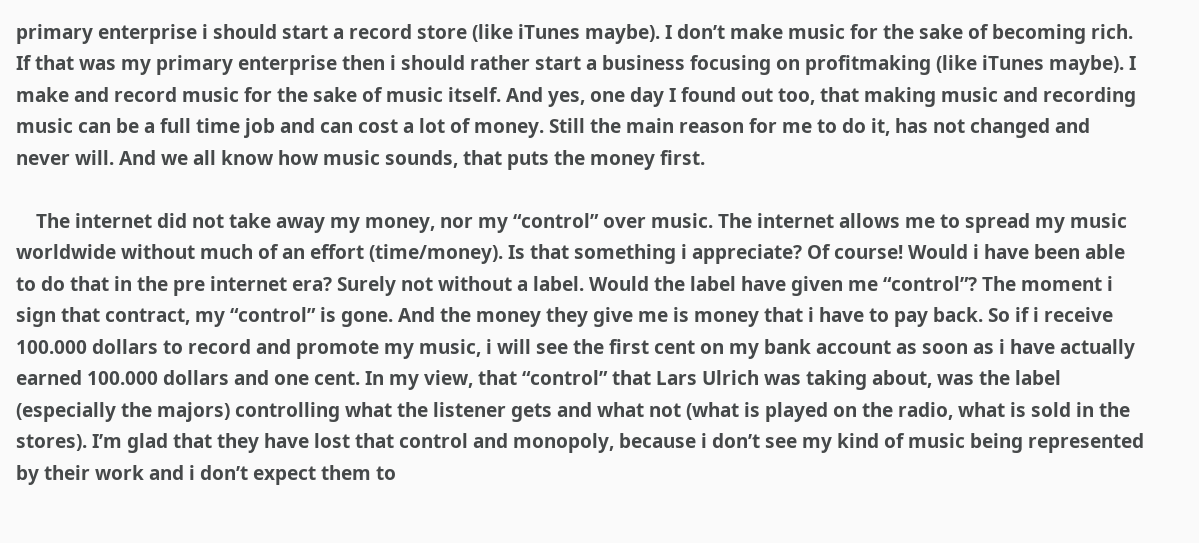primary enterprise i should start a record store (like iTunes maybe). I don’t make music for the sake of becoming rich. If that was my primary enterprise then i should rather start a business focusing on profitmaking (like iTunes maybe). I make and record music for the sake of music itself. And yes, one day I found out too, that making music and recording music can be a full time job and can cost a lot of money. Still the main reason for me to do it, has not changed and never will. And we all know how music sounds, that puts the money first.

    The internet did not take away my money, nor my “control” over music. The internet allows me to spread my music worldwide without much of an effort (time/money). Is that something i appreciate? Of course! Would i have been able to do that in the pre internet era? Surely not without a label. Would the label have given me “control”? The moment i sign that contract, my “control” is gone. And the money they give me is money that i have to pay back. So if i receive 100.000 dollars to record and promote my music, i will see the first cent on my bank account as soon as i have actually earned 100.000 dollars and one cent. In my view, that “control” that Lars Ulrich was taking about, was the label (especially the majors) controlling what the listener gets and what not (what is played on the radio, what is sold in the stores). I’m glad that they have lost that control and monopoly, because i don’t see my kind of music being represented by their work and i don’t expect them to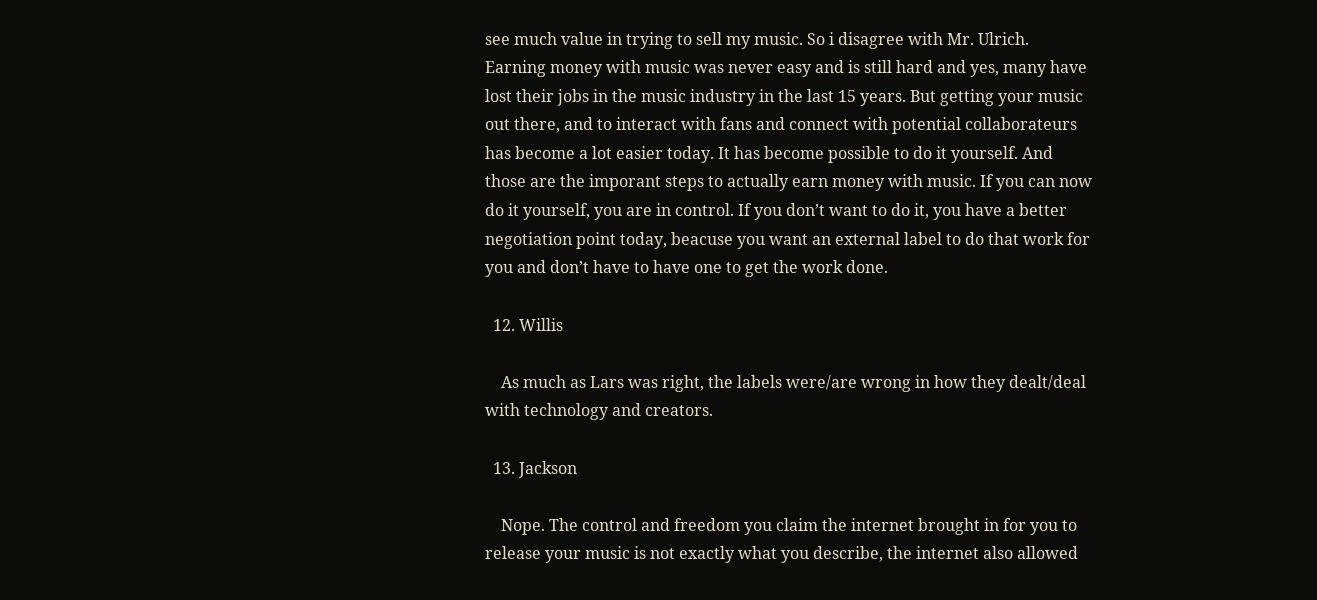see much value in trying to sell my music. So i disagree with Mr. Ulrich. Earning money with music was never easy and is still hard and yes, many have lost their jobs in the music industry in the last 15 years. But getting your music out there, and to interact with fans and connect with potential collaborateurs has become a lot easier today. It has become possible to do it yourself. And those are the imporant steps to actually earn money with music. If you can now do it yourself, you are in control. If you don’t want to do it, you have a better negotiation point today, beacuse you want an external label to do that work for you and don’t have to have one to get the work done.

  12. Willis

    As much as Lars was right, the labels were/are wrong in how they dealt/deal with technology and creators.

  13. Jackson

    Nope. The control and freedom you claim the internet brought in for you to release your music is not exactly what you describe, the internet also allowed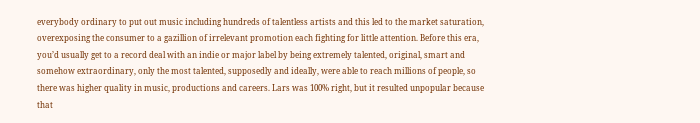everybody ordinary to put out music including hundreds of talentless artists and this led to the market saturation, overexposing the consumer to a gazillion of irrelevant promotion each fighting for little attention. Before this era, you’d usually get to a record deal with an indie or major label by being extremely talented, original, smart and somehow extraordinary, only the most talented, supposedly and ideally, were able to reach millions of people, so there was higher quality in music, productions and careers. Lars was 100% right, but it resulted unpopular because that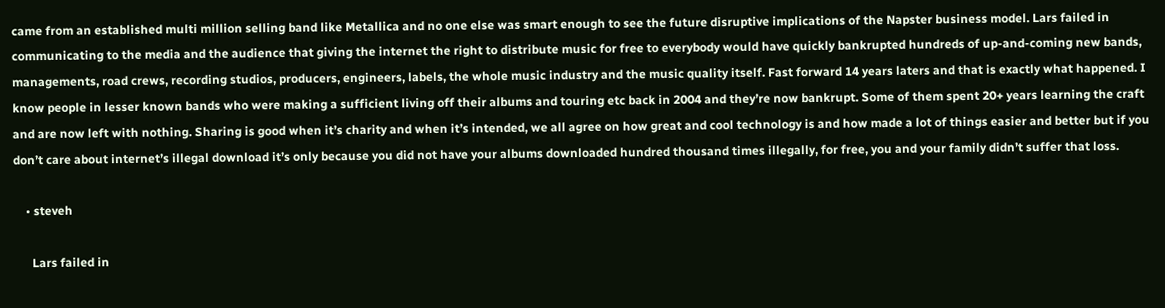came from an established multi million selling band like Metallica and no one else was smart enough to see the future disruptive implications of the Napster business model. Lars failed in communicating to the media and the audience that giving the internet the right to distribute music for free to everybody would have quickly bankrupted hundreds of up-and-coming new bands, managements, road crews, recording studios, producers, engineers, labels, the whole music industry and the music quality itself. Fast forward 14 years laters and that is exactly what happened. I know people in lesser known bands who were making a sufficient living off their albums and touring etc back in 2004 and they’re now bankrupt. Some of them spent 20+ years learning the craft and are now left with nothing. Sharing is good when it’s charity and when it’s intended, we all agree on how great and cool technology is and how made a lot of things easier and better but if you don’t care about internet’s illegal download it’s only because you did not have your albums downloaded hundred thousand times illegally, for free, you and your family didn’t suffer that loss.

    • steveh

      Lars failed in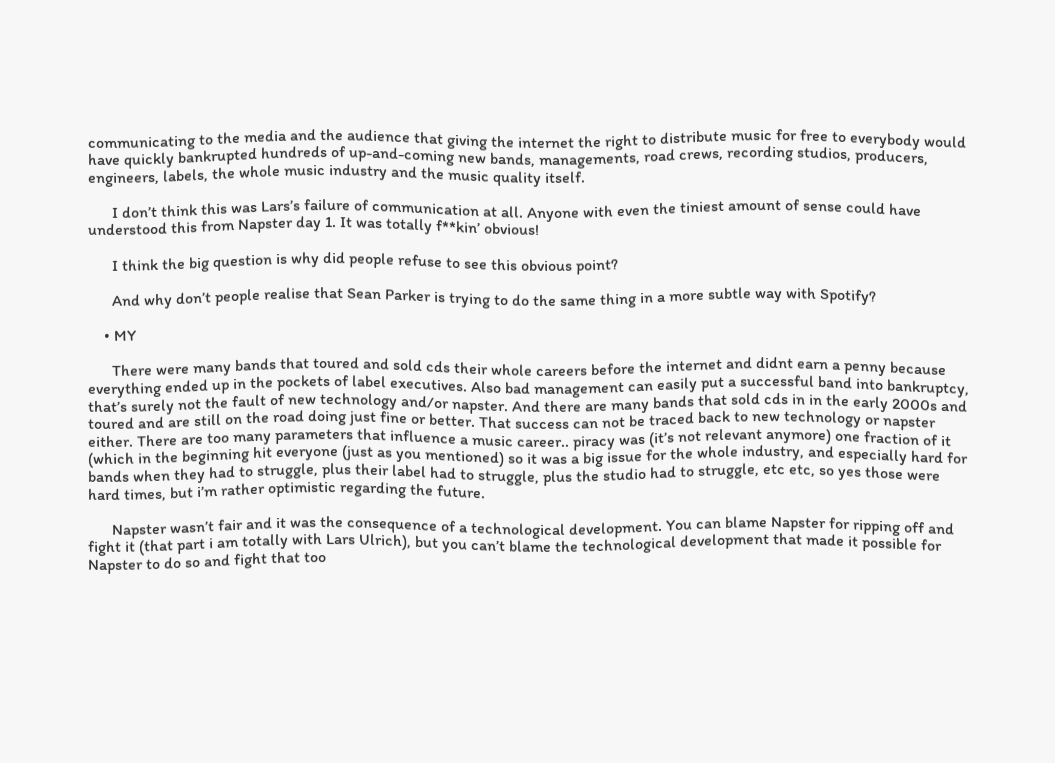communicating to the media and the audience that giving the internet the right to distribute music for free to everybody would have quickly bankrupted hundreds of up-and-coming new bands, managements, road crews, recording studios, producers, engineers, labels, the whole music industry and the music quality itself.

      I don’t think this was Lars’s failure of communication at all. Anyone with even the tiniest amount of sense could have understood this from Napster day 1. It was totally f**kin’ obvious!

      I think the big question is why did people refuse to see this obvious point?

      And why don’t people realise that Sean Parker is trying to do the same thing in a more subtle way with Spotify?

    • MY

      There were many bands that toured and sold cds their whole careers before the internet and didnt earn a penny because everything ended up in the pockets of label executives. Also bad management can easily put a successful band into bankruptcy, that’s surely not the fault of new technology and/or napster. And there are many bands that sold cds in in the early 2000s and toured and are still on the road doing just fine or better. That success can not be traced back to new technology or napster either. There are too many parameters that influence a music career.. piracy was (it’s not relevant anymore) one fraction of it (which in the beginning hit everyone (just as you mentioned) so it was a big issue for the whole industry, and especially hard for bands when they had to struggle, plus their label had to struggle, plus the studio had to struggle, etc etc, so yes those were hard times, but i’m rather optimistic regarding the future.

      Napster wasn’t fair and it was the consequence of a technological development. You can blame Napster for ripping off and fight it (that part i am totally with Lars Ulrich), but you can’t blame the technological development that made it possible for Napster to do so and fight that too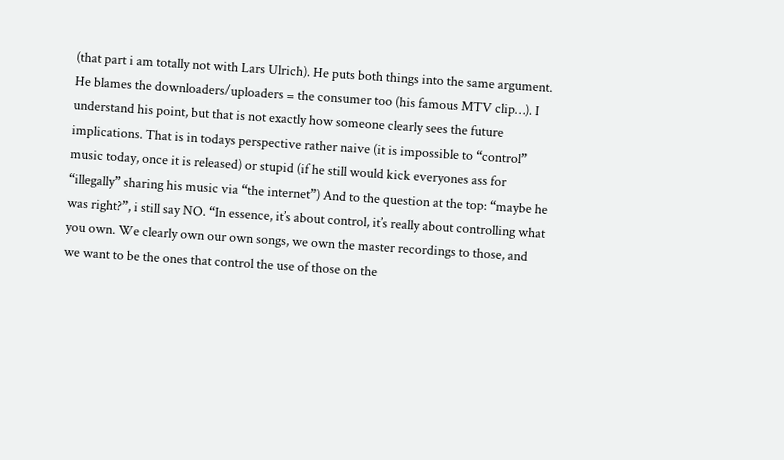(that part i am totally not with Lars Ulrich). He puts both things into the same argument. He blames the downloaders/uploaders = the consumer too (his famous MTV clip…). I understand his point, but that is not exactly how someone clearly sees the future implications. That is in todays perspective rather naive (it is impossible to “control” music today, once it is released) or stupid (if he still would kick everyones ass for “illegally” sharing his music via “the internet”) And to the question at the top: “maybe he was right?”, i still say NO. “In essence, it’s about control, it’s really about controlling what you own. We clearly own our own songs, we own the master recordings to those, and we want to be the ones that control the use of those on the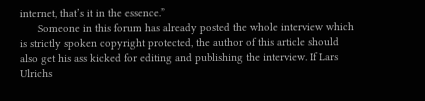internet, that’s it in the essence.”
      Someone in this forum has already posted the whole interview which is strictly spoken copyright protected, the author of this article should also get his ass kicked for editing and publishing the interview. If Lars Ulrichs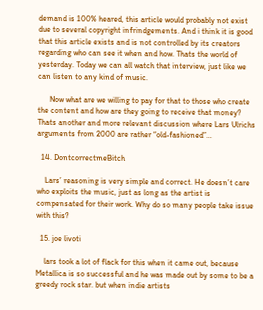demand is 100% heared, this article would probably not exist due to several copyright infrindgements. And i think it is good that this article exists and is not controlled by its creators regarding who can see it when and how. Thats the world of yesterday. Today we can all watch that interview, just like we can listen to any kind of music.

      Now what are we willing to pay for that to those who create the content and how are they going to receive that money? Thats another and more relevant discussion where Lars Ulrichs arguments from 2000 are rather “old-fashioned”…

  14. DontcorrectmeBitch

    Lars’ reasoning is very simple and correct. He doesn’t care who exploits the music, just as long as the artist is compensated for their work. Why do so many people take issue with this?

  15. joe livoti

    lars took a lot of flack for this when it came out, because Metallica is so successful and he was made out by some to be a greedy rock star. but when indie artists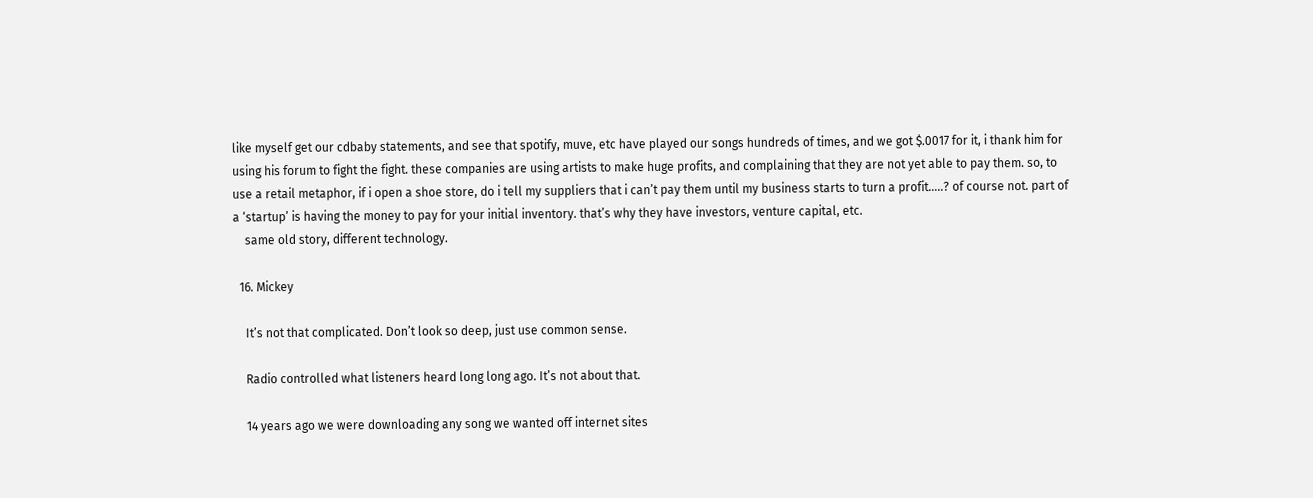like myself get our cdbaby statements, and see that spotify, muve, etc have played our songs hundreds of times, and we got $.0017 for it, i thank him for using his forum to fight the fight. these companies are using artists to make huge profits, and complaining that they are not yet able to pay them. so, to use a retail metaphor, if i open a shoe store, do i tell my suppliers that i can’t pay them until my business starts to turn a profit…..? of course not. part of a ‘startup’ is having the money to pay for your initial inventory. that’s why they have investors, venture capital, etc.
    same old story, different technology.

  16. Mickey

    It’s not that complicated. Don’t look so deep, just use common sense.

    Radio controlled what listeners heard long long ago. It’s not about that.

    14 years ago we were downloading any song we wanted off internet sites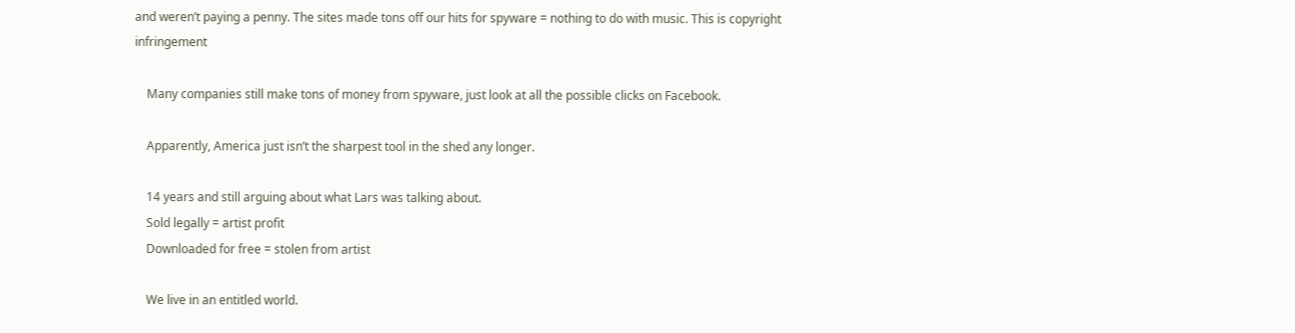and weren’t paying a penny. The sites made tons off our hits for spyware = nothing to do with music. This is copyright infringement

    Many companies still make tons of money from spyware, just look at all the possible clicks on Facebook.

    Apparently, America just isn’t the sharpest tool in the shed any longer.

    14 years and still arguing about what Lars was talking about.
    Sold legally = artist profit
    Downloaded for free = stolen from artist

    We live in an entitled world.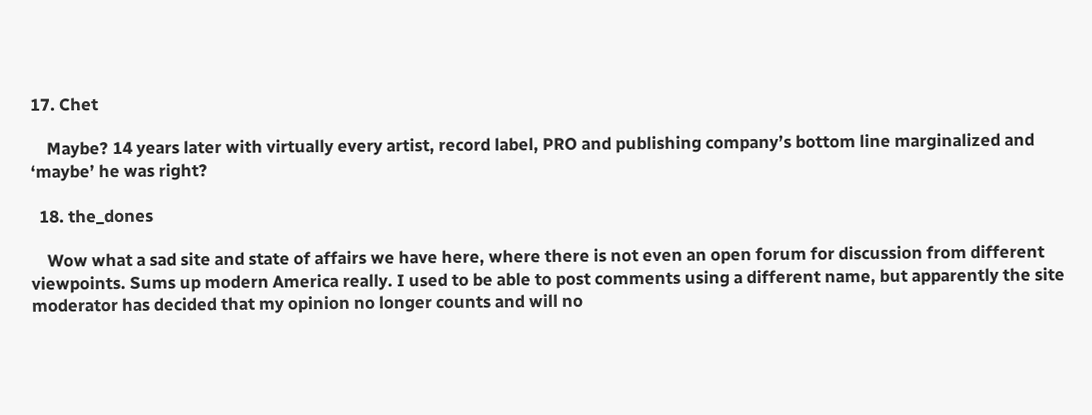17. Chet

    Maybe? 14 years later with virtually every artist, record label, PRO and publishing company’s bottom line marginalized and ‘maybe’ he was right?

  18. the_dones

    Wow what a sad site and state of affairs we have here, where there is not even an open forum for discussion from different viewpoints. Sums up modern America really. I used to be able to post comments using a different name, but apparently the site moderator has decided that my opinion no longer counts and will no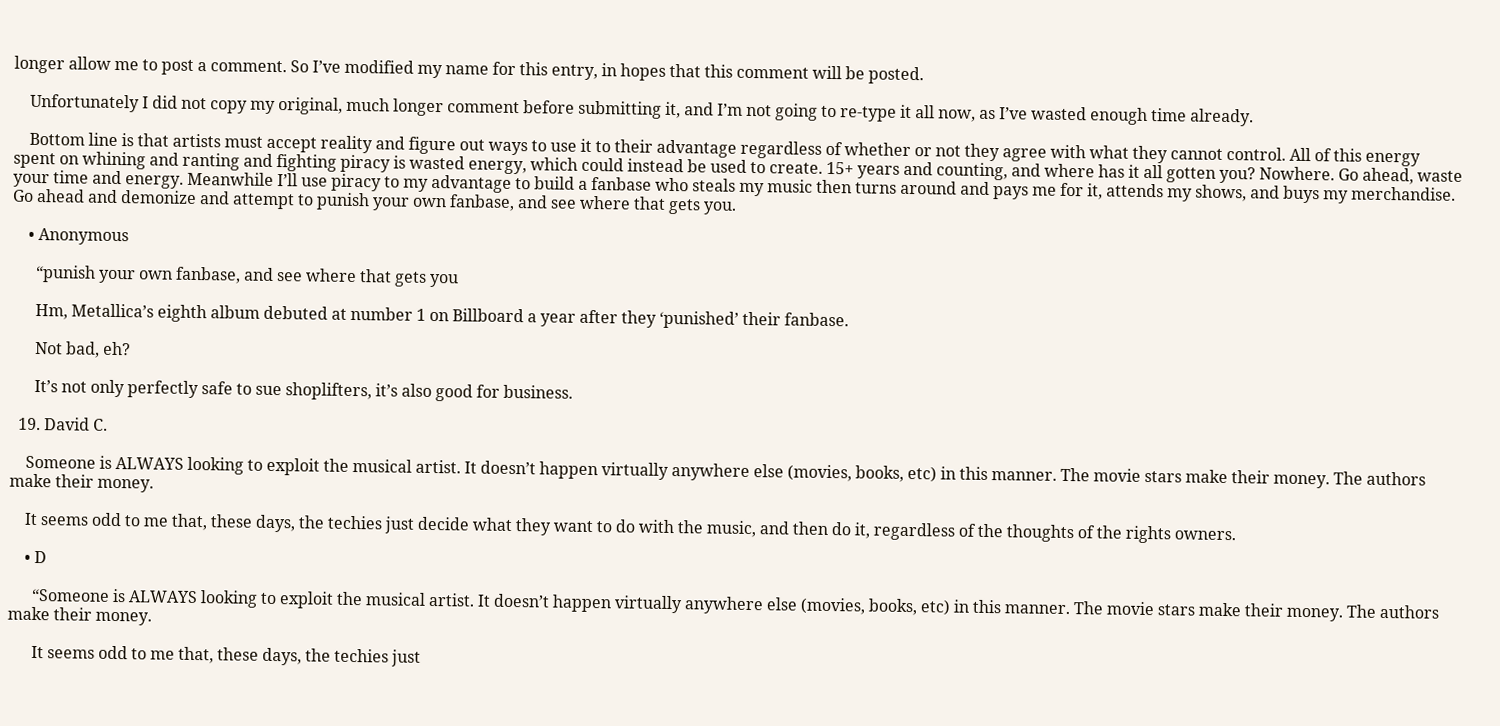longer allow me to post a comment. So I’ve modified my name for this entry, in hopes that this comment will be posted.

    Unfortunately I did not copy my original, much longer comment before submitting it, and I’m not going to re-type it all now, as I’ve wasted enough time already.

    Bottom line is that artists must accept reality and figure out ways to use it to their advantage regardless of whether or not they agree with what they cannot control. All of this energy spent on whining and ranting and fighting piracy is wasted energy, which could instead be used to create. 15+ years and counting, and where has it all gotten you? Nowhere. Go ahead, waste your time and energy. Meanwhile I’ll use piracy to my advantage to build a fanbase who steals my music then turns around and pays me for it, attends my shows, and buys my merchandise. Go ahead and demonize and attempt to punish your own fanbase, and see where that gets you.

    • Anonymous

      “punish your own fanbase, and see where that gets you

      Hm, Metallica’s eighth album debuted at number 1 on Billboard a year after they ‘punished’ their fanbase.

      Not bad, eh?

      It’s not only perfectly safe to sue shoplifters, it’s also good for business.

  19. David C.

    Someone is ALWAYS looking to exploit the musical artist. It doesn’t happen virtually anywhere else (movies, books, etc) in this manner. The movie stars make their money. The authors make their money.

    It seems odd to me that, these days, the techies just decide what they want to do with the music, and then do it, regardless of the thoughts of the rights owners.

    • D

      “Someone is ALWAYS looking to exploit the musical artist. It doesn’t happen virtually anywhere else (movies, books, etc) in this manner. The movie stars make their money. The authors make their money.

      It seems odd to me that, these days, the techies just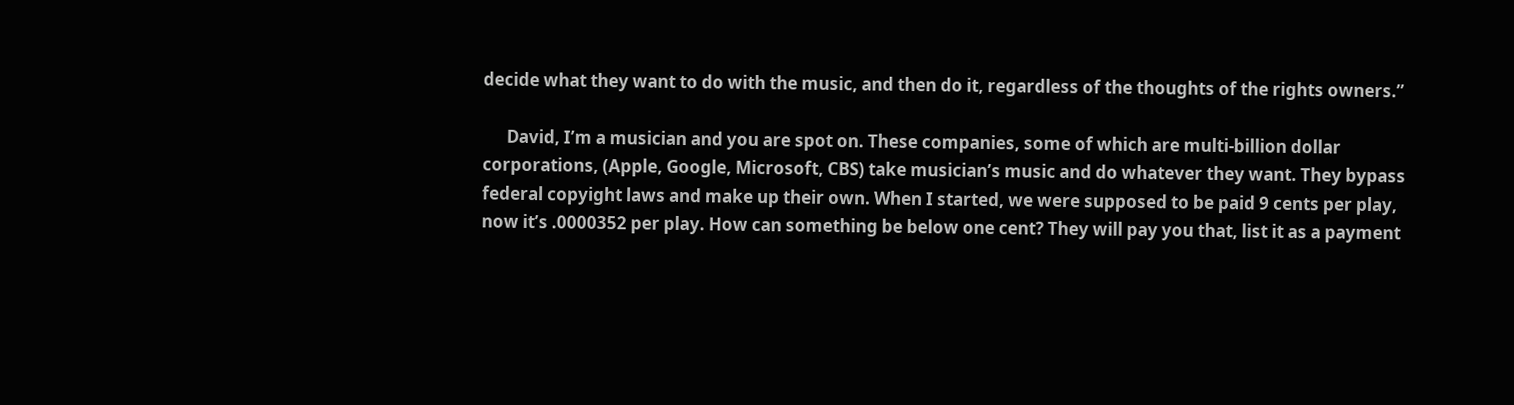decide what they want to do with the music, and then do it, regardless of the thoughts of the rights owners.”

      David, I’m a musician and you are spot on. These companies, some of which are multi-billion dollar corporations, (Apple, Google, Microsoft, CBS) take musician’s music and do whatever they want. They bypass federal copyight laws and make up their own. When I started, we were supposed to be paid 9 cents per play, now it’s .0000352 per play. How can something be below one cent? They will pay you that, list it as a payment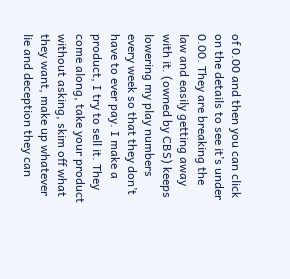of 0.00 and then you can click on the details to see it’s under 0.00. They are breaking the law and easily getting away with it. (owned by CBS) keeps lowering my play numbers every week so that they don’t have to ever pay. I make a product, I try to sell it. They come along, take your product without asking, skim off what they want, make up whatever lie and deception they can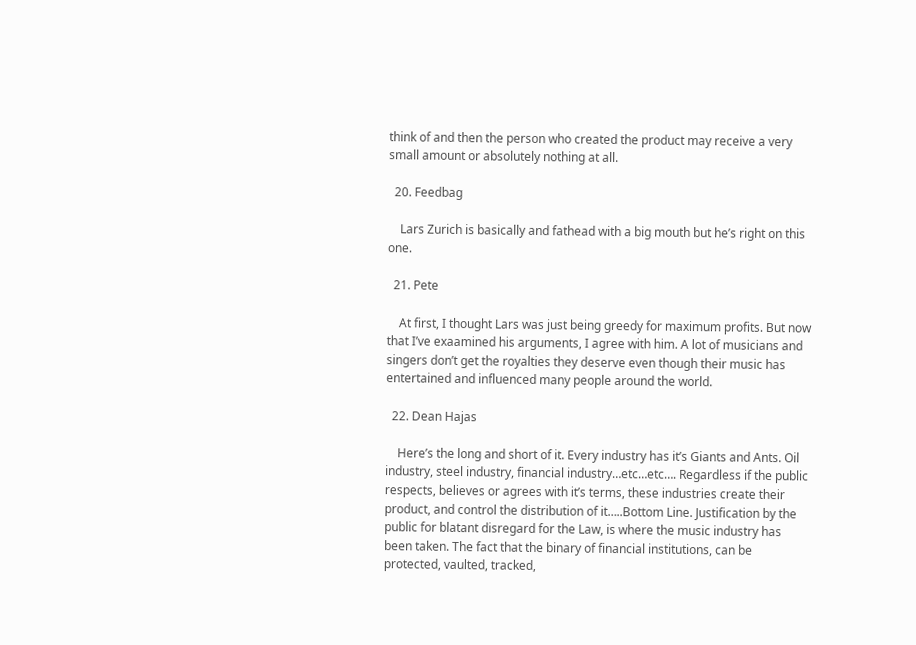think of and then the person who created the product may receive a very small amount or absolutely nothing at all.

  20. Feedbag

    Lars Zurich is basically and fathead with a big mouth but he’s right on this one.

  21. Pete

    At first, I thought Lars was just being greedy for maximum profits. But now that I’ve exaamined his arguments, I agree with him. A lot of musicians and singers don’t get the royalties they deserve even though their music has entertained and influenced many people around the world.

  22. Dean Hajas

    Here’s the long and short of it. Every industry has it’s Giants and Ants. Oil industry, steel industry, financial industry…etc…etc…. Regardless if the public respects, believes or agrees with it’s terms, these industries create their product, and control the distribution of it…..Bottom Line. Justification by the public for blatant disregard for the Law, is where the music industry has been taken. The fact that the binary of financial institutions, can be protected, vaulted, tracked,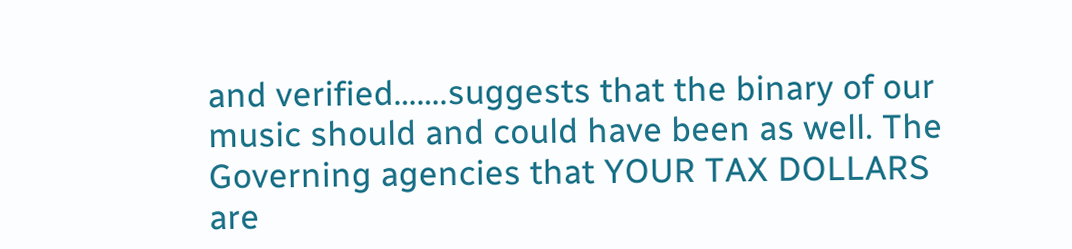and verified…….suggests that the binary of our music should and could have been as well. The Governing agencies that YOUR TAX DOLLARS are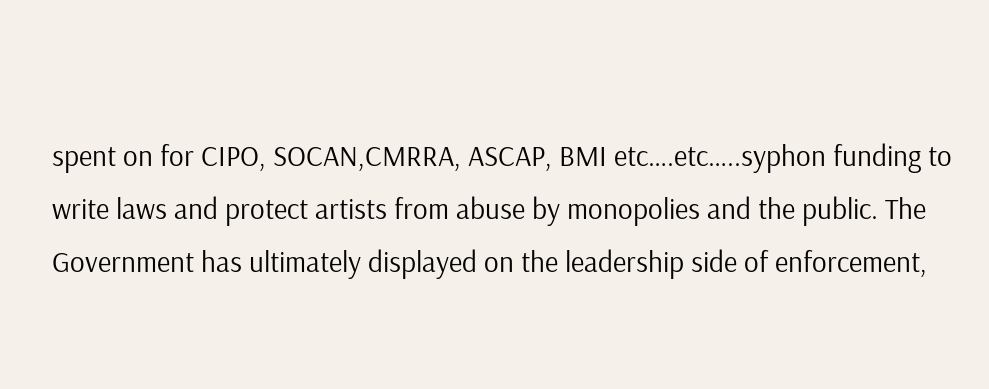spent on for CIPO, SOCAN,CMRRA, ASCAP, BMI etc….etc…..syphon funding to write laws and protect artists from abuse by monopolies and the public. The Government has ultimately displayed on the leadership side of enforcement,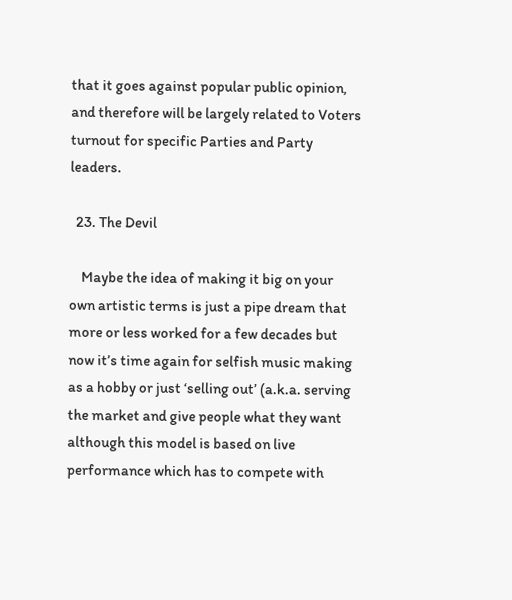that it goes against popular public opinion, and therefore will be largely related to Voters turnout for specific Parties and Party leaders.

  23. The Devil

    Maybe the idea of making it big on your own artistic terms is just a pipe dream that more or less worked for a few decades but now it’s time again for selfish music making as a hobby or just ‘selling out’ (a.k.a. serving the market and give people what they want although this model is based on live performance which has to compete with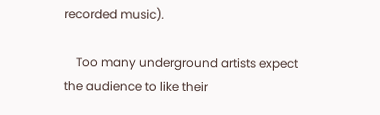recorded music).

    Too many underground artists expect the audience to like their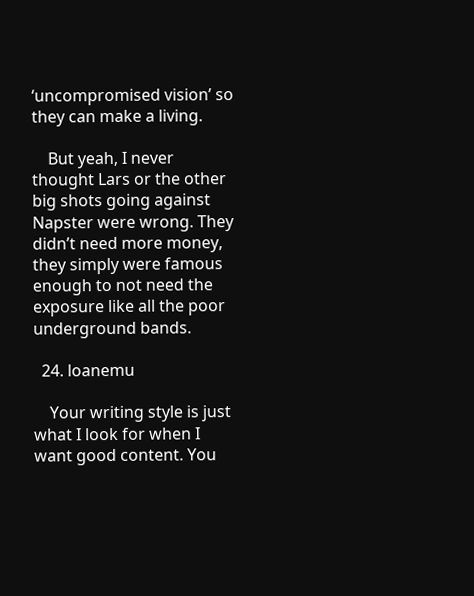‘uncompromised vision’ so they can make a living.

    But yeah, I never thought Lars or the other big shots going against Napster were wrong. They didn’t need more money, they simply were famous enough to not need the exposure like all the poor underground bands.

  24. loanemu

    Your writing style is just what I look for when I want good content. You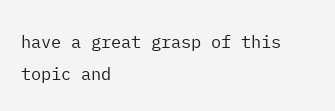have a great grasp of this topic and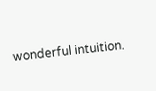wonderful intuition.